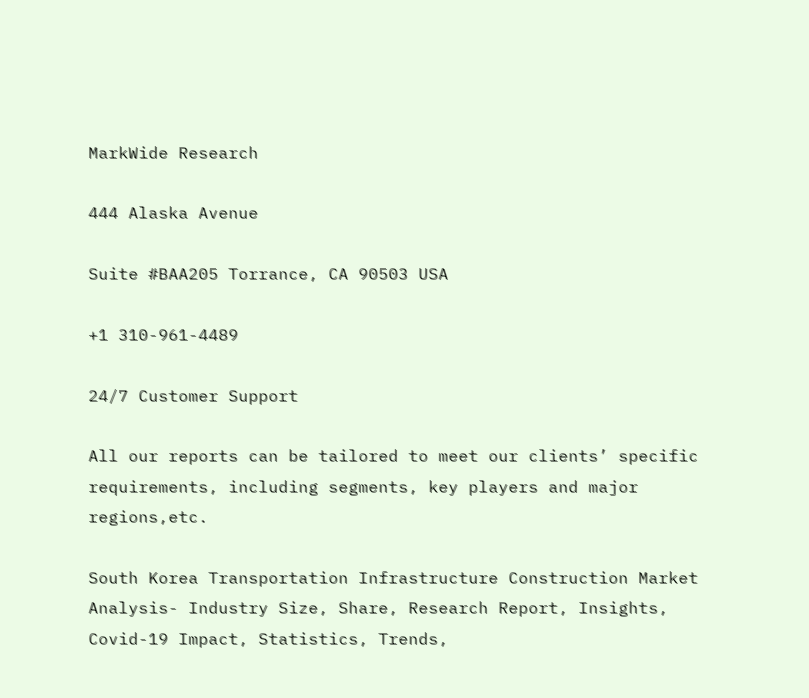MarkWide Research

444 Alaska Avenue

Suite #BAA205 Torrance, CA 90503 USA

+1 310-961-4489

24/7 Customer Support

All our reports can be tailored to meet our clients’ specific requirements, including segments, key players and major regions,etc.

South Korea Transportation Infrastructure Construction Market Analysis- Industry Size, Share, Research Report, Insights, Covid-19 Impact, Statistics, Trends,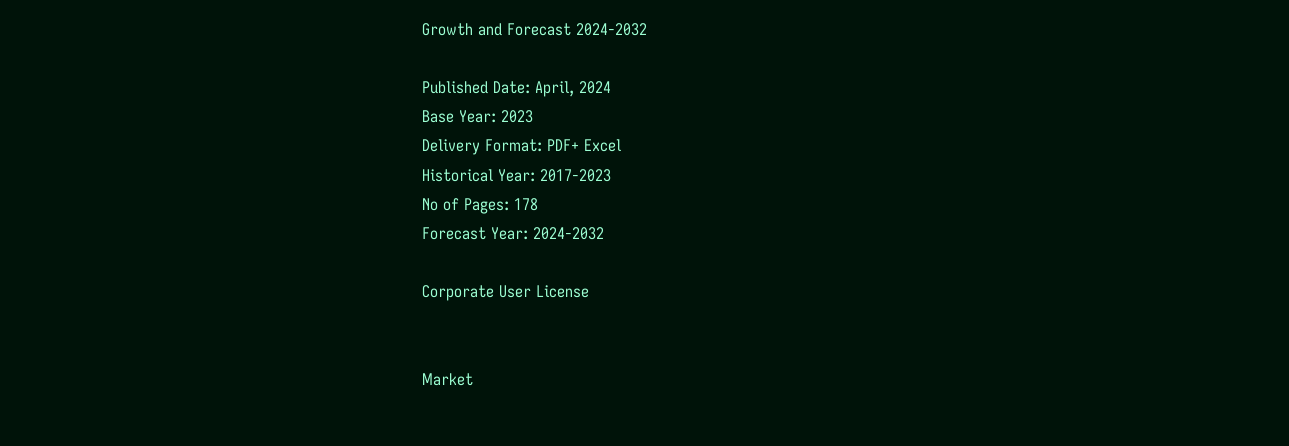Growth and Forecast 2024-2032

Published Date: April, 2024
Base Year: 2023
Delivery Format: PDF+ Excel
Historical Year: 2017-2023
No of Pages: 178
Forecast Year: 2024-2032

Corporate User License


Market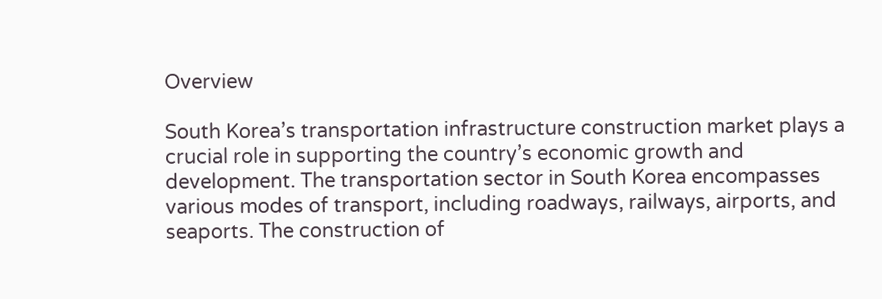Overview

South Korea’s transportation infrastructure construction market plays a crucial role in supporting the country’s economic growth and development. The transportation sector in South Korea encompasses various modes of transport, including roadways, railways, airports, and seaports. The construction of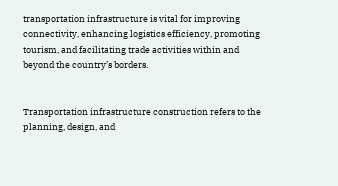transportation infrastructure is vital for improving connectivity, enhancing logistics efficiency, promoting tourism, and facilitating trade activities within and beyond the country’s borders.


Transportation infrastructure construction refers to the planning, design, and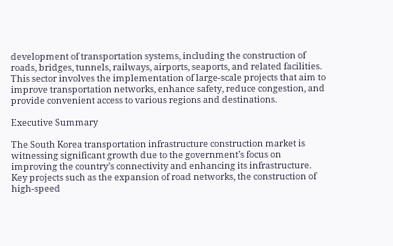development of transportation systems, including the construction of roads, bridges, tunnels, railways, airports, seaports, and related facilities. This sector involves the implementation of large-scale projects that aim to improve transportation networks, enhance safety, reduce congestion, and provide convenient access to various regions and destinations.

Executive Summary

The South Korea transportation infrastructure construction market is witnessing significant growth due to the government’s focus on improving the country’s connectivity and enhancing its infrastructure. Key projects such as the expansion of road networks, the construction of high-speed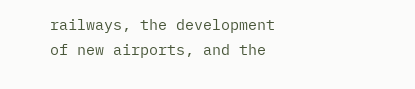railways, the development of new airports, and the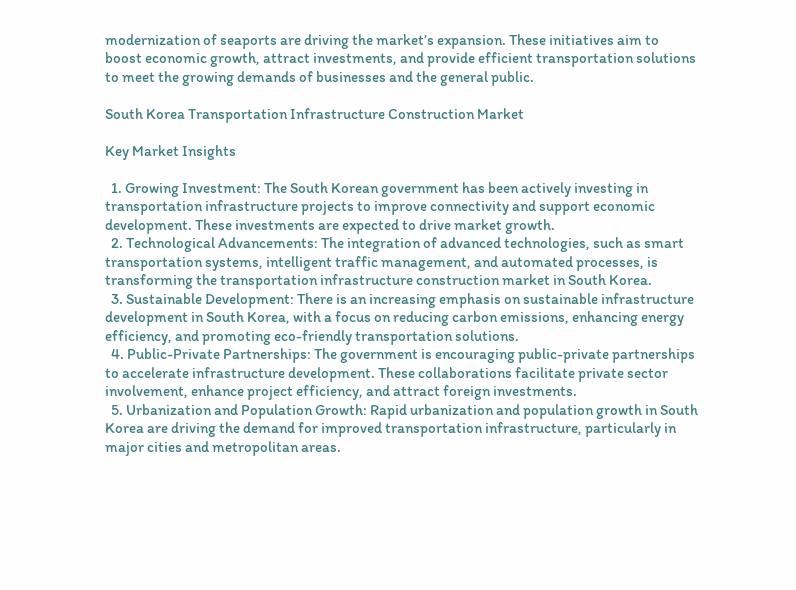modernization of seaports are driving the market’s expansion. These initiatives aim to boost economic growth, attract investments, and provide efficient transportation solutions to meet the growing demands of businesses and the general public.

South Korea Transportation Infrastructure Construction Market

Key Market Insights

  1. Growing Investment: The South Korean government has been actively investing in transportation infrastructure projects to improve connectivity and support economic development. These investments are expected to drive market growth.
  2. Technological Advancements: The integration of advanced technologies, such as smart transportation systems, intelligent traffic management, and automated processes, is transforming the transportation infrastructure construction market in South Korea.
  3. Sustainable Development: There is an increasing emphasis on sustainable infrastructure development in South Korea, with a focus on reducing carbon emissions, enhancing energy efficiency, and promoting eco-friendly transportation solutions.
  4. Public-Private Partnerships: The government is encouraging public-private partnerships to accelerate infrastructure development. These collaborations facilitate private sector involvement, enhance project efficiency, and attract foreign investments.
  5. Urbanization and Population Growth: Rapid urbanization and population growth in South Korea are driving the demand for improved transportation infrastructure, particularly in major cities and metropolitan areas.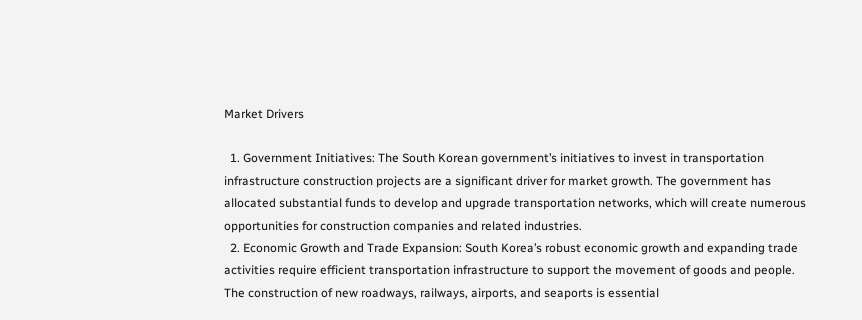Market Drivers

  1. Government Initiatives: The South Korean government’s initiatives to invest in transportation infrastructure construction projects are a significant driver for market growth. The government has allocated substantial funds to develop and upgrade transportation networks, which will create numerous opportunities for construction companies and related industries.
  2. Economic Growth and Trade Expansion: South Korea’s robust economic growth and expanding trade activities require efficient transportation infrastructure to support the movement of goods and people. The construction of new roadways, railways, airports, and seaports is essential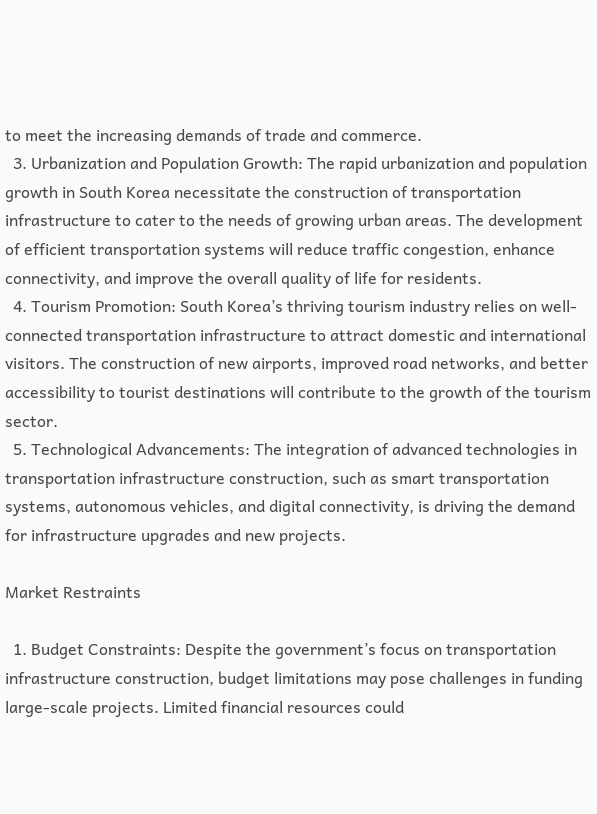to meet the increasing demands of trade and commerce.
  3. Urbanization and Population Growth: The rapid urbanization and population growth in South Korea necessitate the construction of transportation infrastructure to cater to the needs of growing urban areas. The development of efficient transportation systems will reduce traffic congestion, enhance connectivity, and improve the overall quality of life for residents.
  4. Tourism Promotion: South Korea’s thriving tourism industry relies on well-connected transportation infrastructure to attract domestic and international visitors. The construction of new airports, improved road networks, and better accessibility to tourist destinations will contribute to the growth of the tourism sector.
  5. Technological Advancements: The integration of advanced technologies in transportation infrastructure construction, such as smart transportation systems, autonomous vehicles, and digital connectivity, is driving the demand for infrastructure upgrades and new projects.

Market Restraints

  1. Budget Constraints: Despite the government’s focus on transportation infrastructure construction, budget limitations may pose challenges in funding large-scale projects. Limited financial resources could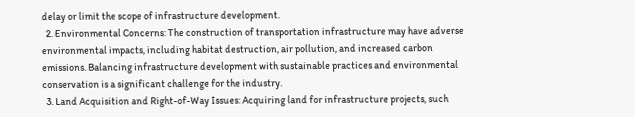delay or limit the scope of infrastructure development.
  2. Environmental Concerns: The construction of transportation infrastructure may have adverse environmental impacts, including habitat destruction, air pollution, and increased carbon emissions. Balancing infrastructure development with sustainable practices and environmental conservation is a significant challenge for the industry.
  3. Land Acquisition and Right-of-Way Issues: Acquiring land for infrastructure projects, such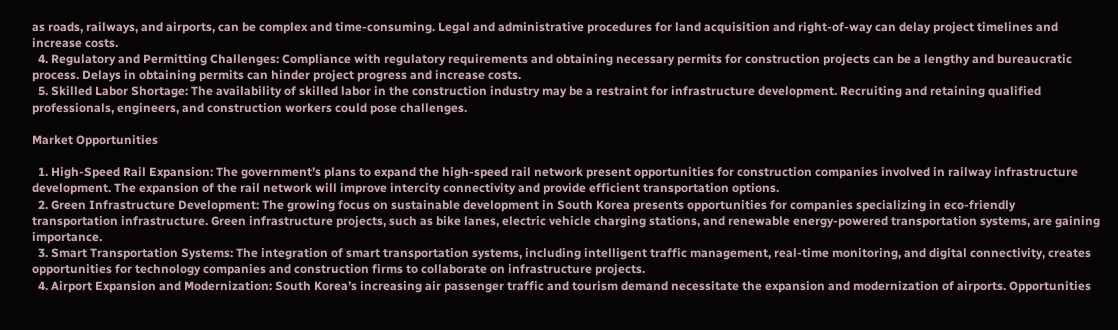as roads, railways, and airports, can be complex and time-consuming. Legal and administrative procedures for land acquisition and right-of-way can delay project timelines and increase costs.
  4. Regulatory and Permitting Challenges: Compliance with regulatory requirements and obtaining necessary permits for construction projects can be a lengthy and bureaucratic process. Delays in obtaining permits can hinder project progress and increase costs.
  5. Skilled Labor Shortage: The availability of skilled labor in the construction industry may be a restraint for infrastructure development. Recruiting and retaining qualified professionals, engineers, and construction workers could pose challenges.

Market Opportunities

  1. High-Speed Rail Expansion: The government’s plans to expand the high-speed rail network present opportunities for construction companies involved in railway infrastructure development. The expansion of the rail network will improve intercity connectivity and provide efficient transportation options.
  2. Green Infrastructure Development: The growing focus on sustainable development in South Korea presents opportunities for companies specializing in eco-friendly transportation infrastructure. Green infrastructure projects, such as bike lanes, electric vehicle charging stations, and renewable energy-powered transportation systems, are gaining importance.
  3. Smart Transportation Systems: The integration of smart transportation systems, including intelligent traffic management, real-time monitoring, and digital connectivity, creates opportunities for technology companies and construction firms to collaborate on infrastructure projects.
  4. Airport Expansion and Modernization: South Korea’s increasing air passenger traffic and tourism demand necessitate the expansion and modernization of airports. Opportunities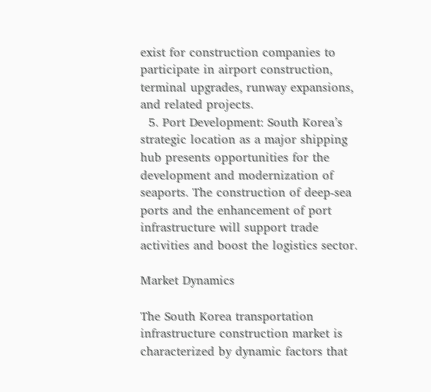exist for construction companies to participate in airport construction, terminal upgrades, runway expansions, and related projects.
  5. Port Development: South Korea’s strategic location as a major shipping hub presents opportunities for the development and modernization of seaports. The construction of deep-sea ports and the enhancement of port infrastructure will support trade activities and boost the logistics sector.

Market Dynamics

The South Korea transportation infrastructure construction market is characterized by dynamic factors that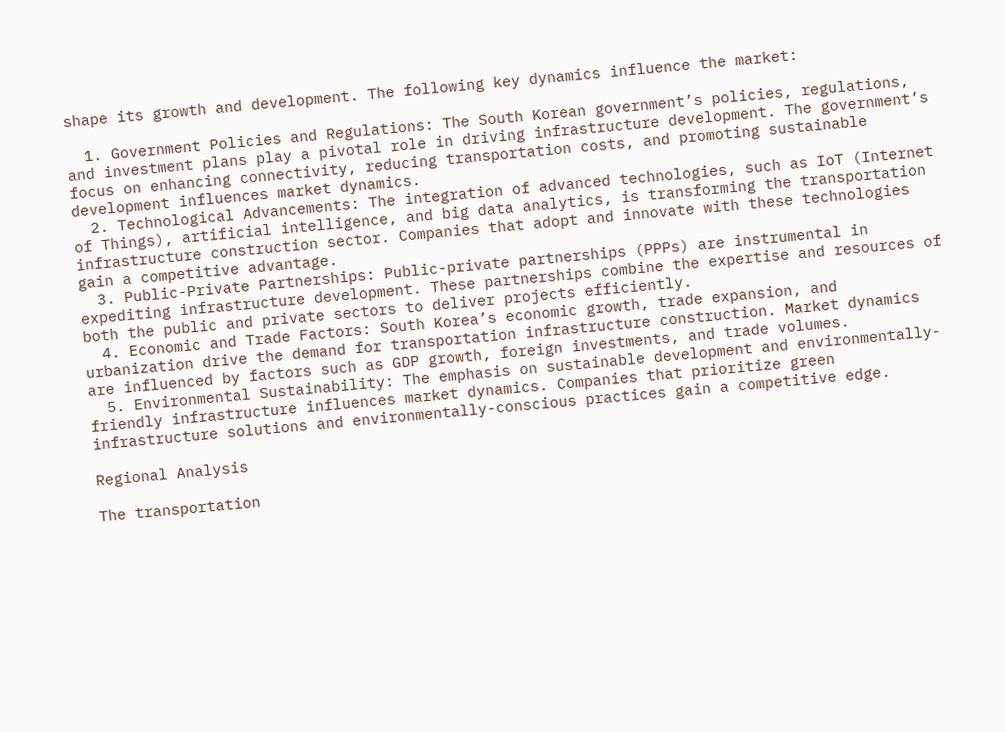shape its growth and development. The following key dynamics influence the market:

  1. Government Policies and Regulations: The South Korean government’s policies, regulations, and investment plans play a pivotal role in driving infrastructure development. The government’s focus on enhancing connectivity, reducing transportation costs, and promoting sustainable development influences market dynamics.
  2. Technological Advancements: The integration of advanced technologies, such as IoT (Internet of Things), artificial intelligence, and big data analytics, is transforming the transportation infrastructure construction sector. Companies that adopt and innovate with these technologies gain a competitive advantage.
  3. Public-Private Partnerships: Public-private partnerships (PPPs) are instrumental in expediting infrastructure development. These partnerships combine the expertise and resources of both the public and private sectors to deliver projects efficiently.
  4. Economic and Trade Factors: South Korea’s economic growth, trade expansion, and urbanization drive the demand for transportation infrastructure construction. Market dynamics are influenced by factors such as GDP growth, foreign investments, and trade volumes.
  5. Environmental Sustainability: The emphasis on sustainable development and environmentally-friendly infrastructure influences market dynamics. Companies that prioritize green infrastructure solutions and environmentally-conscious practices gain a competitive edge.

Regional Analysis

The transportation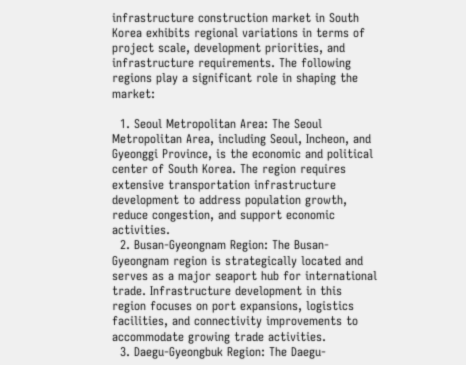infrastructure construction market in South Korea exhibits regional variations in terms of project scale, development priorities, and infrastructure requirements. The following regions play a significant role in shaping the market:

  1. Seoul Metropolitan Area: The Seoul Metropolitan Area, including Seoul, Incheon, and Gyeonggi Province, is the economic and political center of South Korea. The region requires extensive transportation infrastructure development to address population growth, reduce congestion, and support economic activities.
  2. Busan-Gyeongnam Region: The Busan-Gyeongnam region is strategically located and serves as a major seaport hub for international trade. Infrastructure development in this region focuses on port expansions, logistics facilities, and connectivity improvements to accommodate growing trade activities.
  3. Daegu-Gyeongbuk Region: The Daegu-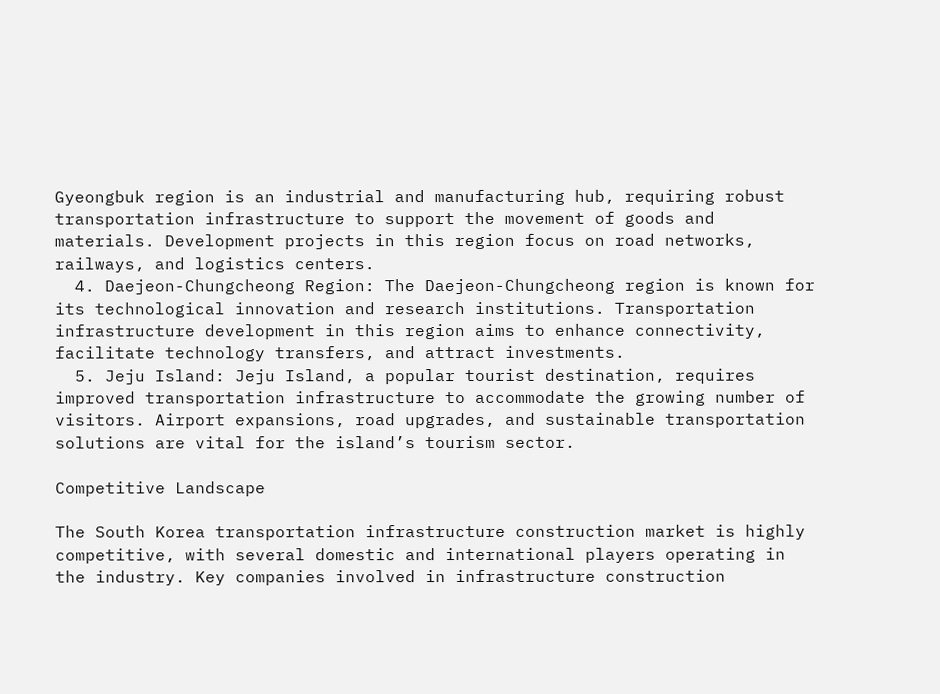Gyeongbuk region is an industrial and manufacturing hub, requiring robust transportation infrastructure to support the movement of goods and materials. Development projects in this region focus on road networks, railways, and logistics centers.
  4. Daejeon-Chungcheong Region: The Daejeon-Chungcheong region is known for its technological innovation and research institutions. Transportation infrastructure development in this region aims to enhance connectivity, facilitate technology transfers, and attract investments.
  5. Jeju Island: Jeju Island, a popular tourist destination, requires improved transportation infrastructure to accommodate the growing number of visitors. Airport expansions, road upgrades, and sustainable transportation solutions are vital for the island’s tourism sector.

Competitive Landscape

The South Korea transportation infrastructure construction market is highly competitive, with several domestic and international players operating in the industry. Key companies involved in infrastructure construction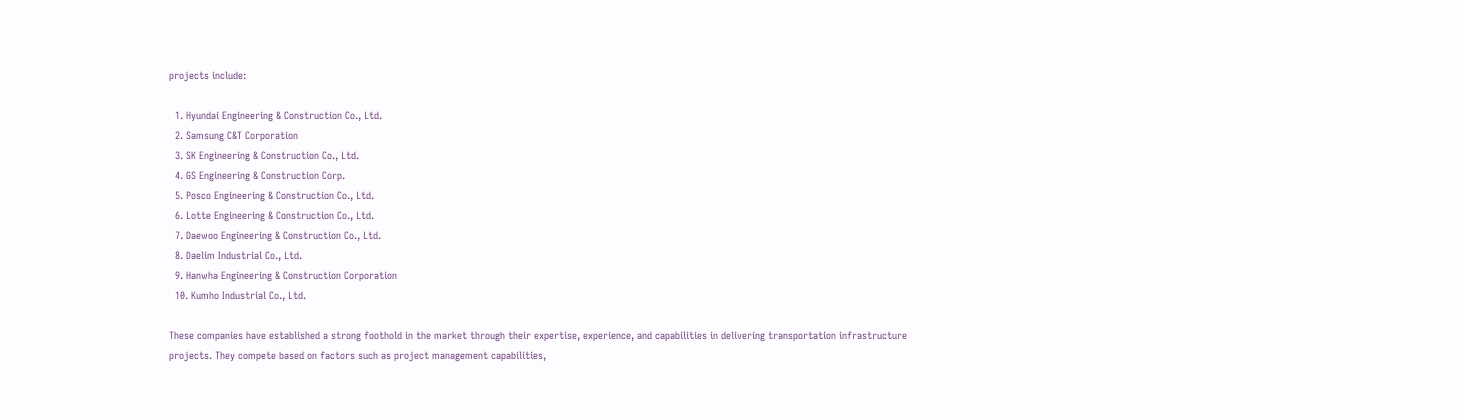projects include:

  1. Hyundai Engineering & Construction Co., Ltd.
  2. Samsung C&T Corporation
  3. SK Engineering & Construction Co., Ltd.
  4. GS Engineering & Construction Corp.
  5. Posco Engineering & Construction Co., Ltd.
  6. Lotte Engineering & Construction Co., Ltd.
  7. Daewoo Engineering & Construction Co., Ltd.
  8. Daelim Industrial Co., Ltd.
  9. Hanwha Engineering & Construction Corporation
  10. Kumho Industrial Co., Ltd.

These companies have established a strong foothold in the market through their expertise, experience, and capabilities in delivering transportation infrastructure projects. They compete based on factors such as project management capabilities,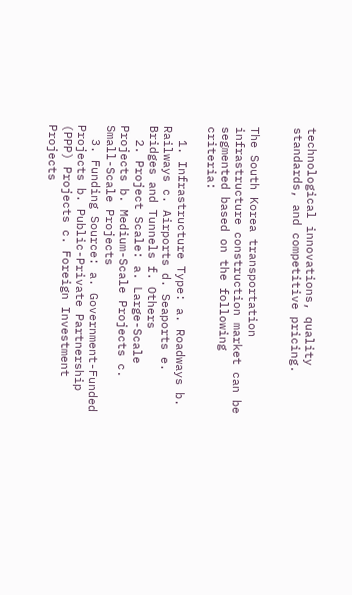technological innovations, quality standards, and competitive pricing.


The South Korea transportation infrastructure construction market can be segmented based on the following criteria:

  1. Infrastructure Type: a. Roadways b. Railways c. Airports d. Seaports e. Bridges and Tunnels f. Others
  2. Project Scale: a. Large-Scale Projects b. Medium-Scale Projects c. Small-Scale Projects
  3. Funding Source: a. Government-Funded Projects b. Public-Private Partnership (PPP) Projects c. Foreign Investment Projects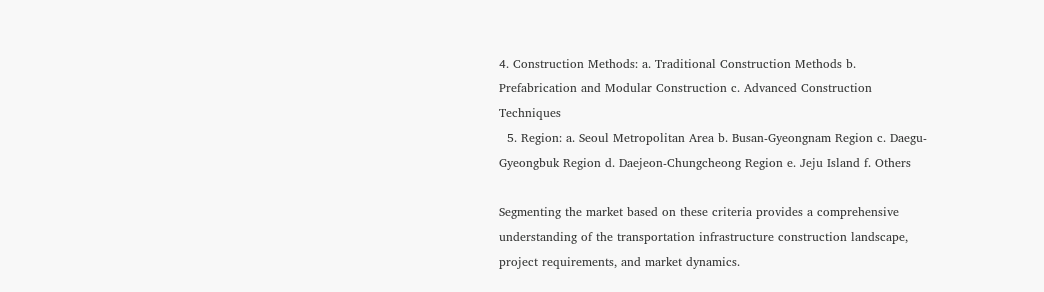4. Construction Methods: a. Traditional Construction Methods b. Prefabrication and Modular Construction c. Advanced Construction Techniques
  5. Region: a. Seoul Metropolitan Area b. Busan-Gyeongnam Region c. Daegu-Gyeongbuk Region d. Daejeon-Chungcheong Region e. Jeju Island f. Others

Segmenting the market based on these criteria provides a comprehensive understanding of the transportation infrastructure construction landscape, project requirements, and market dynamics.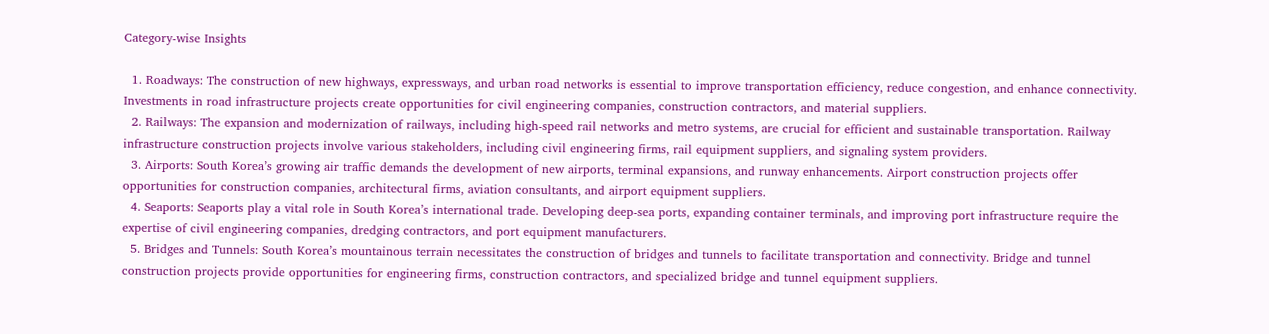Category-wise Insights

  1. Roadways: The construction of new highways, expressways, and urban road networks is essential to improve transportation efficiency, reduce congestion, and enhance connectivity. Investments in road infrastructure projects create opportunities for civil engineering companies, construction contractors, and material suppliers.
  2. Railways: The expansion and modernization of railways, including high-speed rail networks and metro systems, are crucial for efficient and sustainable transportation. Railway infrastructure construction projects involve various stakeholders, including civil engineering firms, rail equipment suppliers, and signaling system providers.
  3. Airports: South Korea’s growing air traffic demands the development of new airports, terminal expansions, and runway enhancements. Airport construction projects offer opportunities for construction companies, architectural firms, aviation consultants, and airport equipment suppliers.
  4. Seaports: Seaports play a vital role in South Korea’s international trade. Developing deep-sea ports, expanding container terminals, and improving port infrastructure require the expertise of civil engineering companies, dredging contractors, and port equipment manufacturers.
  5. Bridges and Tunnels: South Korea’s mountainous terrain necessitates the construction of bridges and tunnels to facilitate transportation and connectivity. Bridge and tunnel construction projects provide opportunities for engineering firms, construction contractors, and specialized bridge and tunnel equipment suppliers.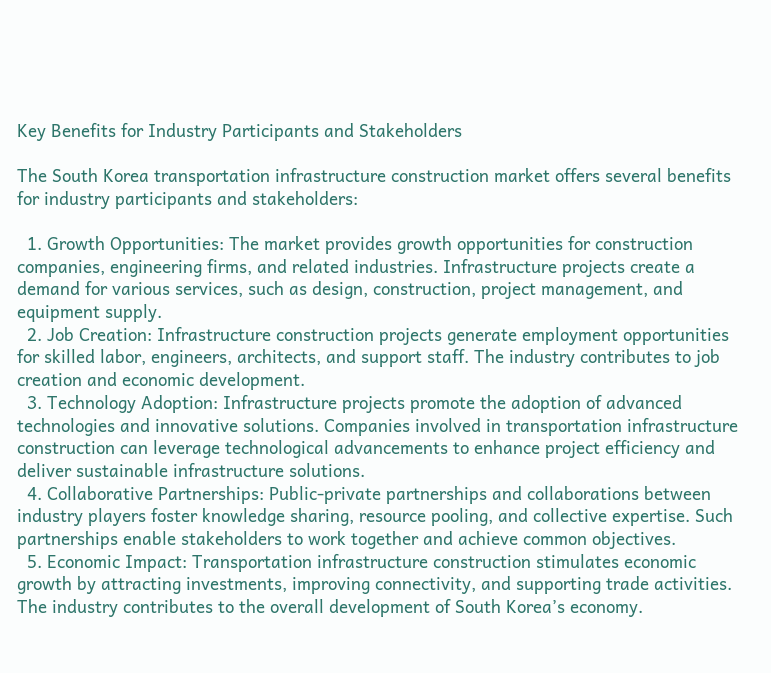Key Benefits for Industry Participants and Stakeholders

The South Korea transportation infrastructure construction market offers several benefits for industry participants and stakeholders:

  1. Growth Opportunities: The market provides growth opportunities for construction companies, engineering firms, and related industries. Infrastructure projects create a demand for various services, such as design, construction, project management, and equipment supply.
  2. Job Creation: Infrastructure construction projects generate employment opportunities for skilled labor, engineers, architects, and support staff. The industry contributes to job creation and economic development.
  3. Technology Adoption: Infrastructure projects promote the adoption of advanced technologies and innovative solutions. Companies involved in transportation infrastructure construction can leverage technological advancements to enhance project efficiency and deliver sustainable infrastructure solutions.
  4. Collaborative Partnerships: Public-private partnerships and collaborations between industry players foster knowledge sharing, resource pooling, and collective expertise. Such partnerships enable stakeholders to work together and achieve common objectives.
  5. Economic Impact: Transportation infrastructure construction stimulates economic growth by attracting investments, improving connectivity, and supporting trade activities. The industry contributes to the overall development of South Korea’s economy.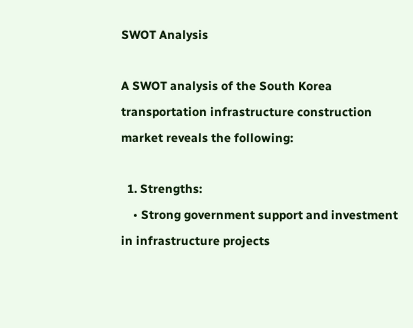SWOT Analysis

A SWOT analysis of the South Korea transportation infrastructure construction market reveals the following:

  1. Strengths:
    • Strong government support and investment in infrastructure projects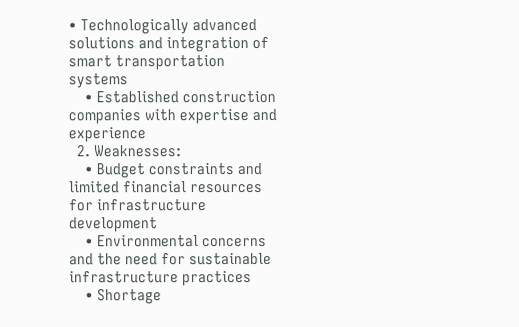• Technologically advanced solutions and integration of smart transportation systems
    • Established construction companies with expertise and experience
  2. Weaknesses:
    • Budget constraints and limited financial resources for infrastructure development
    • Environmental concerns and the need for sustainable infrastructure practices
    • Shortage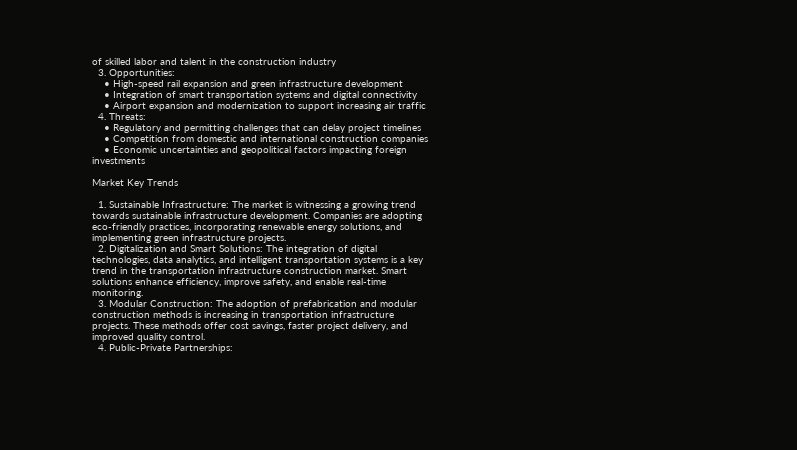of skilled labor and talent in the construction industry
  3. Opportunities:
    • High-speed rail expansion and green infrastructure development
    • Integration of smart transportation systems and digital connectivity
    • Airport expansion and modernization to support increasing air traffic
  4. Threats:
    • Regulatory and permitting challenges that can delay project timelines
    • Competition from domestic and international construction companies
    • Economic uncertainties and geopolitical factors impacting foreign investments

Market Key Trends

  1. Sustainable Infrastructure: The market is witnessing a growing trend towards sustainable infrastructure development. Companies are adopting eco-friendly practices, incorporating renewable energy solutions, and implementing green infrastructure projects.
  2. Digitalization and Smart Solutions: The integration of digital technologies, data analytics, and intelligent transportation systems is a key trend in the transportation infrastructure construction market. Smart solutions enhance efficiency, improve safety, and enable real-time monitoring.
  3. Modular Construction: The adoption of prefabrication and modular construction methods is increasing in transportation infrastructure projects. These methods offer cost savings, faster project delivery, and improved quality control.
  4. Public-Private Partnerships: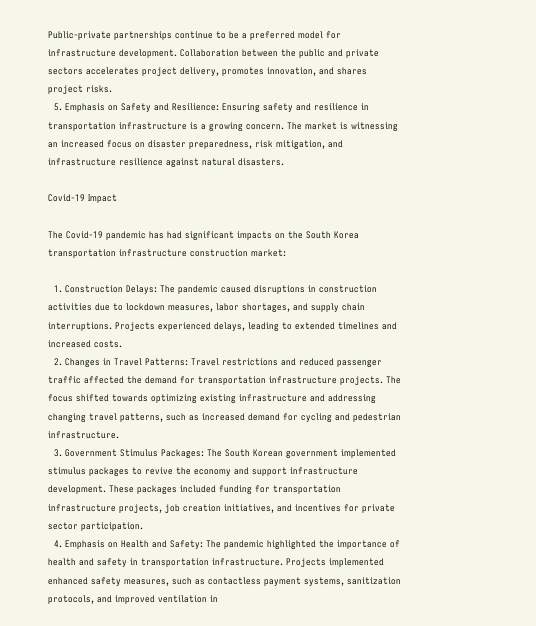Public-private partnerships continue to be a preferred model for infrastructure development. Collaboration between the public and private sectors accelerates project delivery, promotes innovation, and shares project risks.
  5. Emphasis on Safety and Resilience: Ensuring safety and resilience in transportation infrastructure is a growing concern. The market is witnessing an increased focus on disaster preparedness, risk mitigation, and infrastructure resilience against natural disasters.

Covid-19 Impact

The Covid-19 pandemic has had significant impacts on the South Korea transportation infrastructure construction market:

  1. Construction Delays: The pandemic caused disruptions in construction activities due to lockdown measures, labor shortages, and supply chain interruptions. Projects experienced delays, leading to extended timelines and increased costs.
  2. Changes in Travel Patterns: Travel restrictions and reduced passenger traffic affected the demand for transportation infrastructure projects. The focus shifted towards optimizing existing infrastructure and addressing changing travel patterns, such as increased demand for cycling and pedestrian infrastructure.
  3. Government Stimulus Packages: The South Korean government implemented stimulus packages to revive the economy and support infrastructure development. These packages included funding for transportation infrastructure projects, job creation initiatives, and incentives for private sector participation.
  4. Emphasis on Health and Safety: The pandemic highlighted the importance of health and safety in transportation infrastructure. Projects implemented enhanced safety measures, such as contactless payment systems, sanitization protocols, and improved ventilation in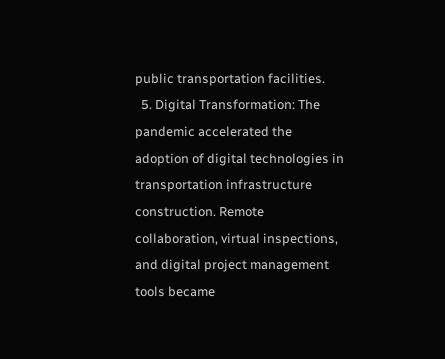public transportation facilities.
  5. Digital Transformation: The pandemic accelerated the adoption of digital technologies in transportation infrastructure construction. Remote collaboration, virtual inspections, and digital project management tools became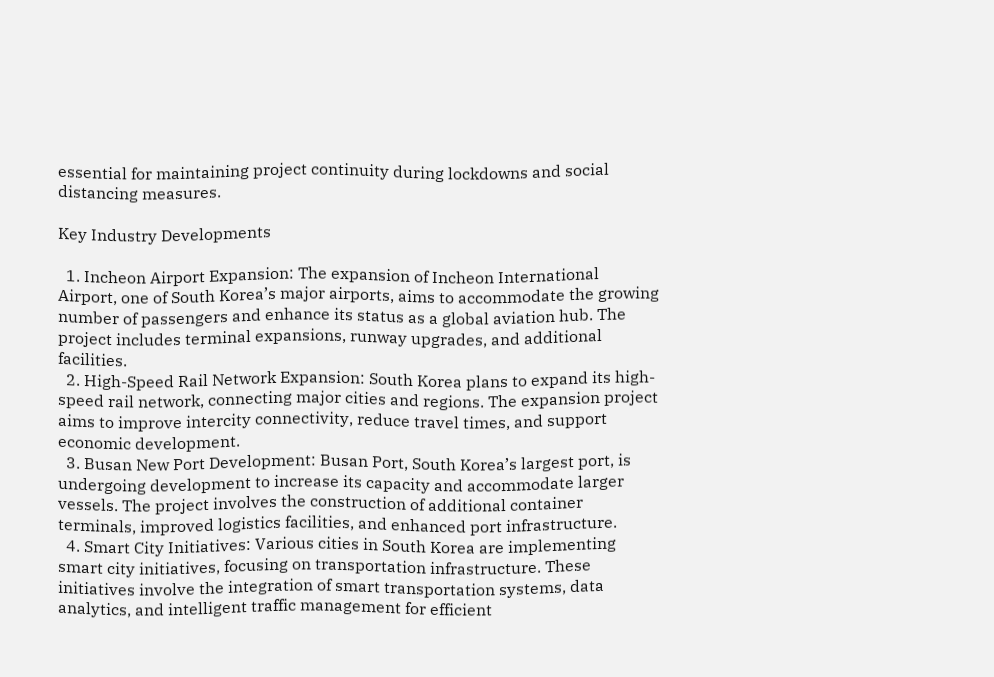essential for maintaining project continuity during lockdowns and social distancing measures.

Key Industry Developments

  1. Incheon Airport Expansion: The expansion of Incheon International Airport, one of South Korea’s major airports, aims to accommodate the growing number of passengers and enhance its status as a global aviation hub. The project includes terminal expansions, runway upgrades, and additional facilities.
  2. High-Speed Rail Network Expansion: South Korea plans to expand its high-speed rail network, connecting major cities and regions. The expansion project aims to improve intercity connectivity, reduce travel times, and support economic development.
  3. Busan New Port Development: Busan Port, South Korea’s largest port, is undergoing development to increase its capacity and accommodate larger vessels. The project involves the construction of additional container terminals, improved logistics facilities, and enhanced port infrastructure.
  4. Smart City Initiatives: Various cities in South Korea are implementing smart city initiatives, focusing on transportation infrastructure. These initiatives involve the integration of smart transportation systems, data analytics, and intelligent traffic management for efficient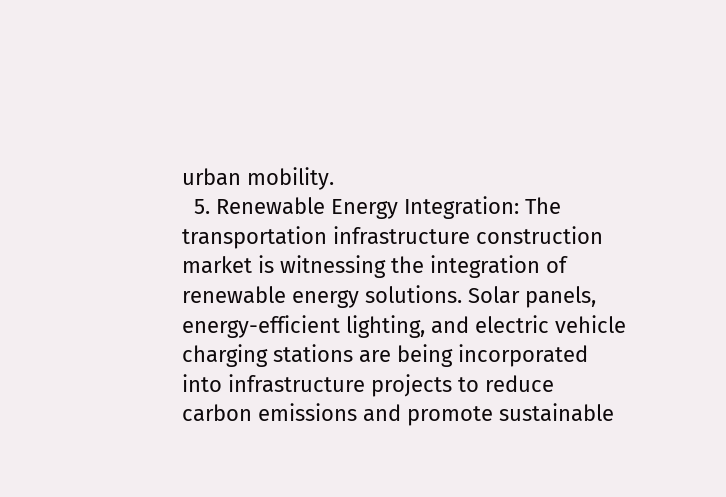urban mobility.
  5. Renewable Energy Integration: The transportation infrastructure construction market is witnessing the integration of renewable energy solutions. Solar panels, energy-efficient lighting, and electric vehicle charging stations are being incorporated into infrastructure projects to reduce carbon emissions and promote sustainable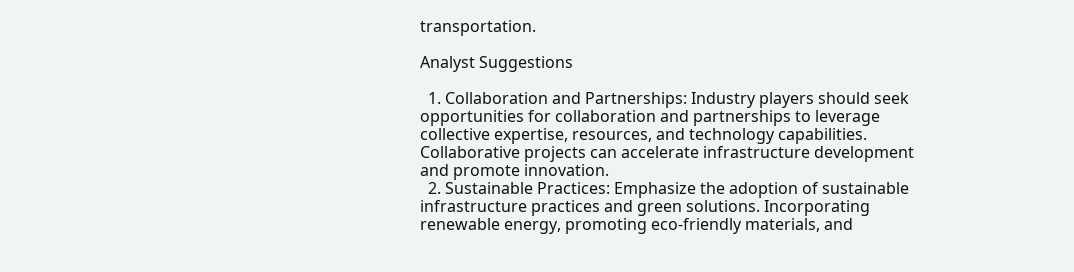transportation.

Analyst Suggestions

  1. Collaboration and Partnerships: Industry players should seek opportunities for collaboration and partnerships to leverage collective expertise, resources, and technology capabilities. Collaborative projects can accelerate infrastructure development and promote innovation.
  2. Sustainable Practices: Emphasize the adoption of sustainable infrastructure practices and green solutions. Incorporating renewable energy, promoting eco-friendly materials, and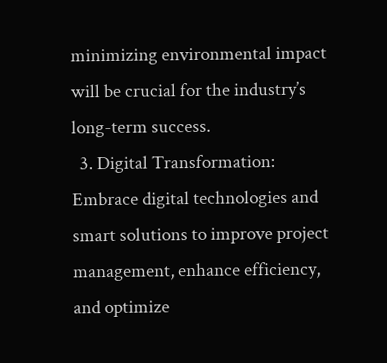minimizing environmental impact will be crucial for the industry’s long-term success.
  3. Digital Transformation: Embrace digital technologies and smart solutions to improve project management, enhance efficiency, and optimize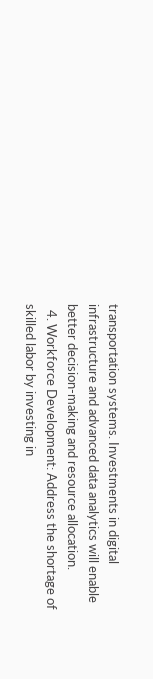transportation systems. Investments in digital infrastructure and advanced data analytics will enable better decision-making and resource allocation.
  4. Workforce Development: Address the shortage of skilled labor by investing in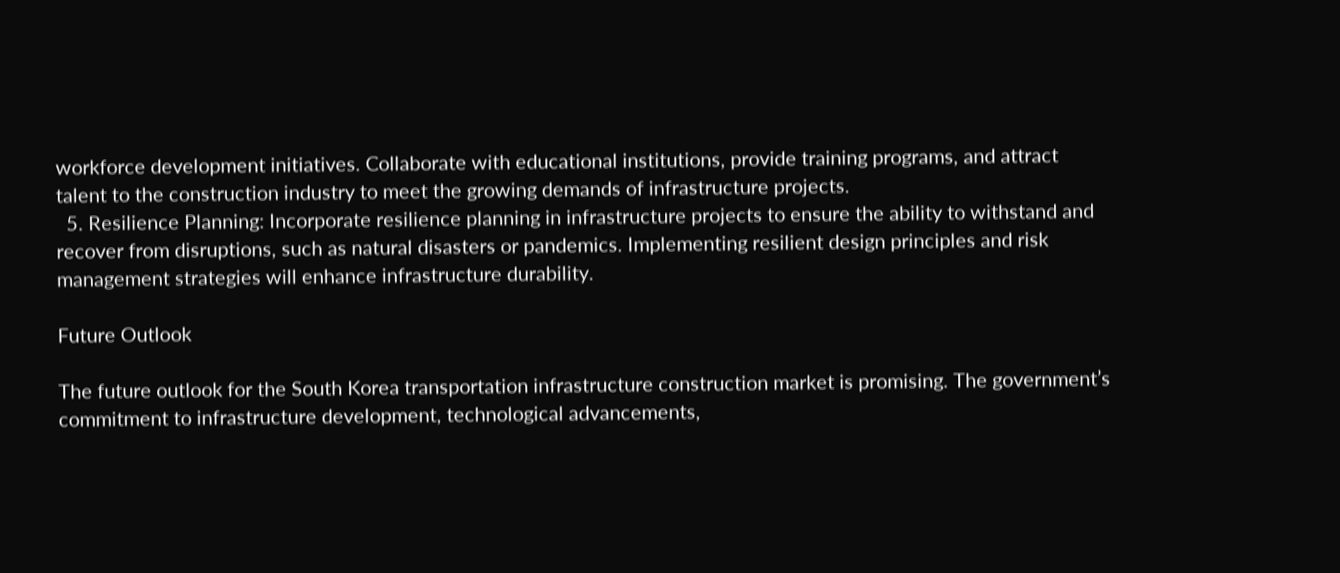workforce development initiatives. Collaborate with educational institutions, provide training programs, and attract talent to the construction industry to meet the growing demands of infrastructure projects.
  5. Resilience Planning: Incorporate resilience planning in infrastructure projects to ensure the ability to withstand and recover from disruptions, such as natural disasters or pandemics. Implementing resilient design principles and risk management strategies will enhance infrastructure durability.

Future Outlook

The future outlook for the South Korea transportation infrastructure construction market is promising. The government’s commitment to infrastructure development, technological advancements,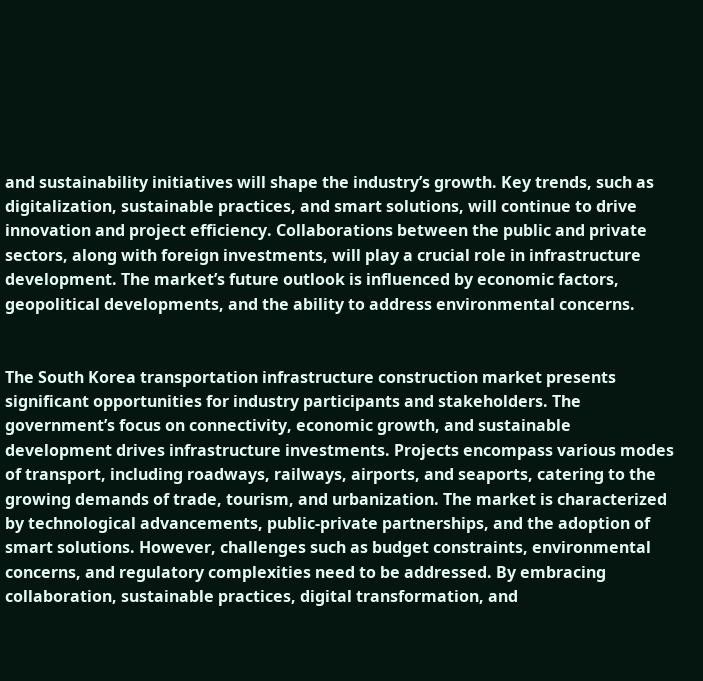and sustainability initiatives will shape the industry’s growth. Key trends, such as digitalization, sustainable practices, and smart solutions, will continue to drive innovation and project efficiency. Collaborations between the public and private sectors, along with foreign investments, will play a crucial role in infrastructure development. The market’s future outlook is influenced by economic factors, geopolitical developments, and the ability to address environmental concerns.


The South Korea transportation infrastructure construction market presents significant opportunities for industry participants and stakeholders. The government’s focus on connectivity, economic growth, and sustainable development drives infrastructure investments. Projects encompass various modes of transport, including roadways, railways, airports, and seaports, catering to the growing demands of trade, tourism, and urbanization. The market is characterized by technological advancements, public-private partnerships, and the adoption of smart solutions. However, challenges such as budget constraints, environmental concerns, and regulatory complexities need to be addressed. By embracing collaboration, sustainable practices, digital transformation, and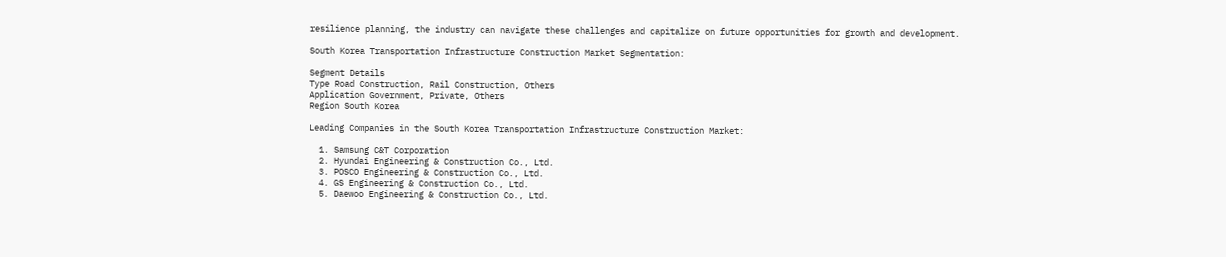resilience planning, the industry can navigate these challenges and capitalize on future opportunities for growth and development.

South Korea Transportation Infrastructure Construction Market Segmentation:

Segment Details
Type Road Construction, Rail Construction, Others
Application Government, Private, Others
Region South Korea

Leading Companies in the South Korea Transportation Infrastructure Construction Market:

  1. Samsung C&T Corporation
  2. Hyundai Engineering & Construction Co., Ltd.
  3. POSCO Engineering & Construction Co., Ltd.
  4. GS Engineering & Construction Co., Ltd.
  5. Daewoo Engineering & Construction Co., Ltd.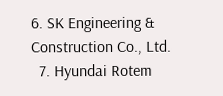6. SK Engineering & Construction Co., Ltd.
  7. Hyundai Rotem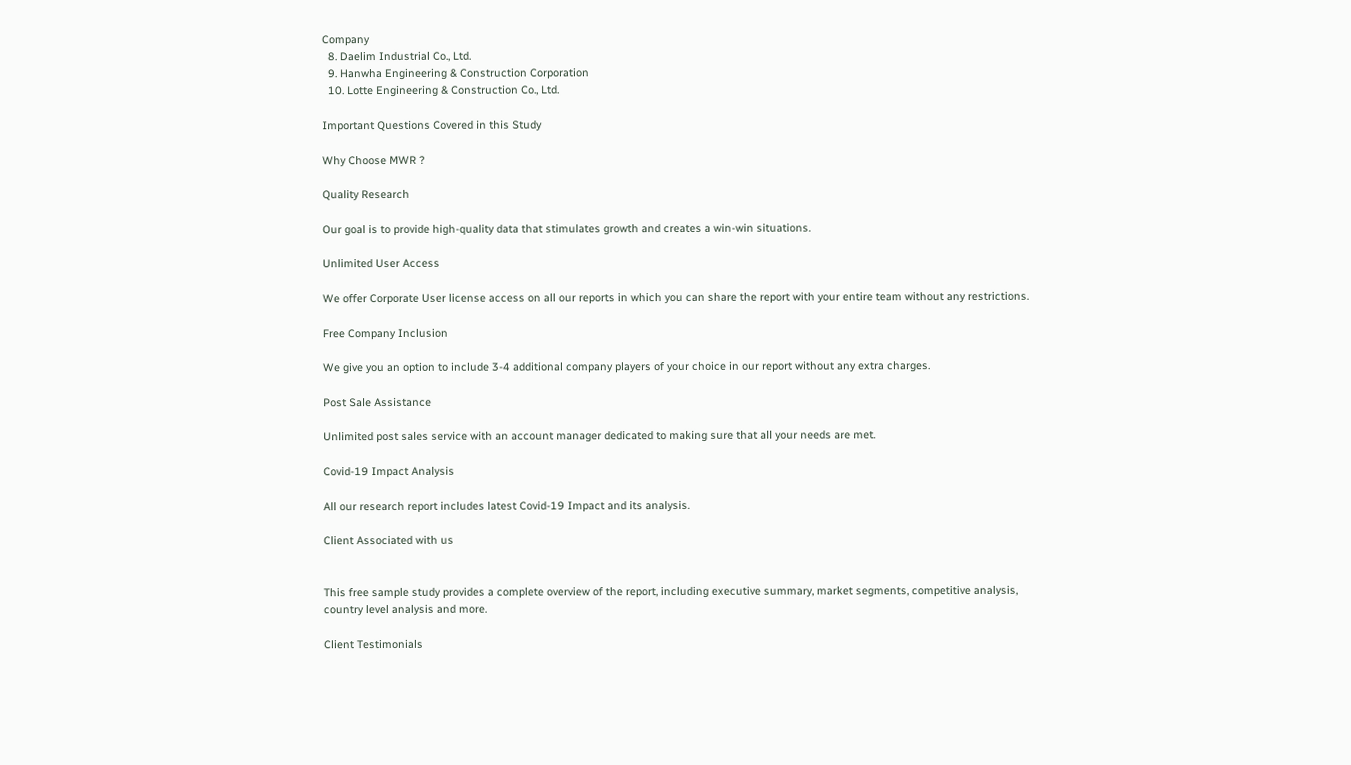Company
  8. Daelim Industrial Co., Ltd.
  9. Hanwha Engineering & Construction Corporation
  10. Lotte Engineering & Construction Co., Ltd.

Important Questions Covered in this Study

Why Choose MWR ?

Quality Research

Our goal is to provide high-quality data that stimulates growth and creates a win-win situations.

Unlimited User Access

We offer Corporate User license access on all our reports in which you can share the report with your entire team without any restrictions.

Free Company Inclusion

We give you an option to include 3-4 additional company players of your choice in our report without any extra charges.

Post Sale Assistance

Unlimited post sales service with an account manager dedicated to making sure that all your needs are met.

Covid-19 Impact Analysis

All our research report includes latest Covid-19 Impact and its analysis.

Client Associated with us


This free sample study provides a complete overview of the report, including executive summary, market segments, competitive analysis, country level analysis and more.

Client Testimonials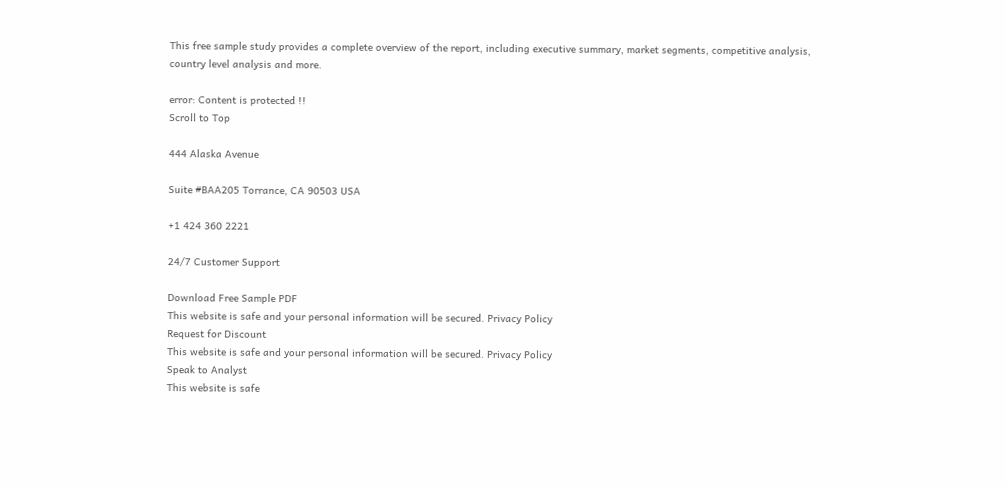This free sample study provides a complete overview of the report, including executive summary, market segments, competitive analysis, country level analysis and more.

error: Content is protected !!
Scroll to Top

444 Alaska Avenue

Suite #BAA205 Torrance, CA 90503 USA

+1 424 360 2221

24/7 Customer Support

Download Free Sample PDF
This website is safe and your personal information will be secured. Privacy Policy
Request for Discount
This website is safe and your personal information will be secured. Privacy Policy
Speak to Analyst
This website is safe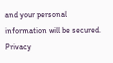and your personal information will be secured. Privacy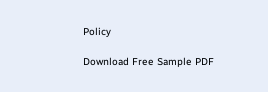Policy

Download Free Sample PDF